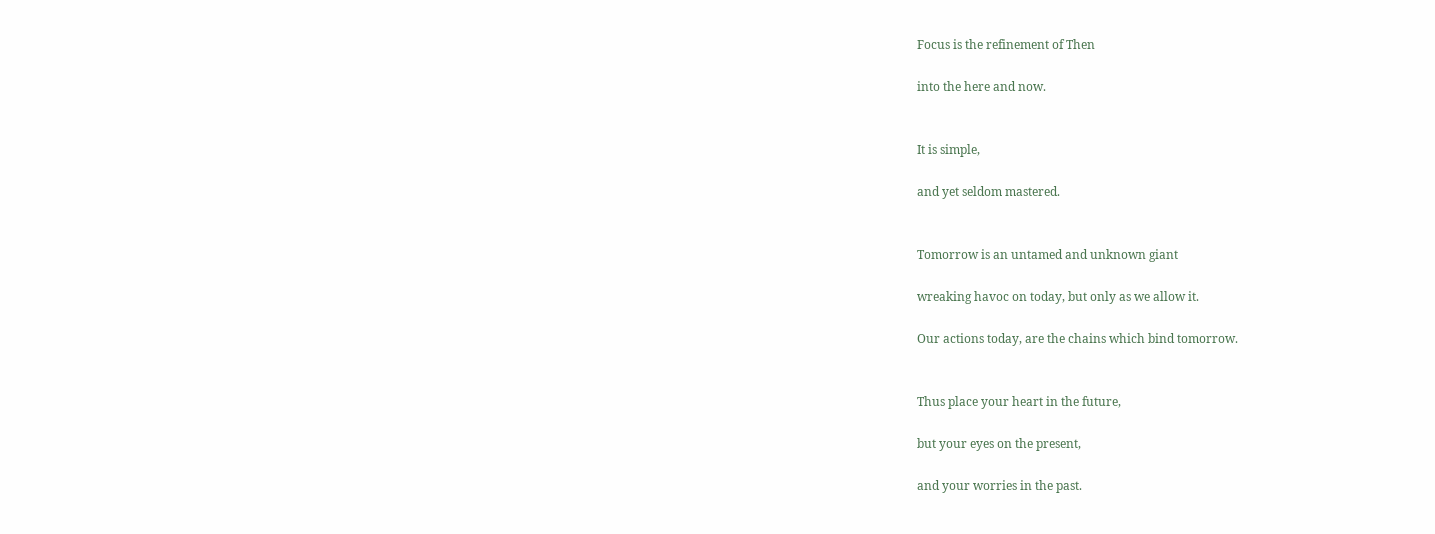Focus is the refinement of Then

into the here and now.


It is simple,

and yet seldom mastered.


Tomorrow is an untamed and unknown giant

wreaking havoc on today, but only as we allow it.

Our actions today, are the chains which bind tomorrow.


Thus place your heart in the future,

but your eyes on the present,

and your worries in the past.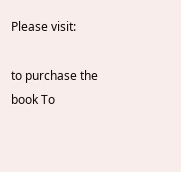Please visit:

to purchase the book To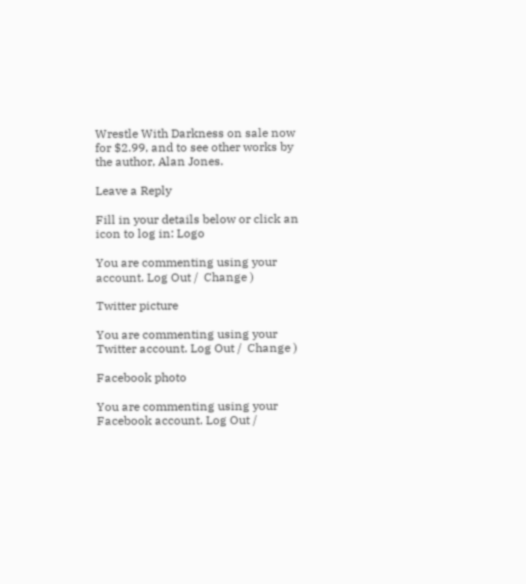Wrestle With Darkness on sale now for $2.99, and to see other works by the author, Alan Jones.

Leave a Reply

Fill in your details below or click an icon to log in: Logo

You are commenting using your account. Log Out /  Change )

Twitter picture

You are commenting using your Twitter account. Log Out /  Change )

Facebook photo

You are commenting using your Facebook account. Log Out /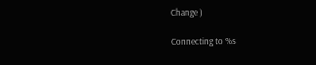Change )

Connecting to %s